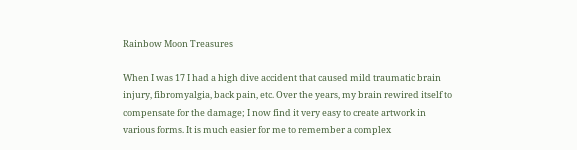Rainbow Moon Treasures

When I was 17 I had a high dive accident that caused mild traumatic brain injury, fibromyalgia, back pain, etc. Over the years, my brain rewired itself to compensate for the damage; I now find it very easy to create artwork in various forms. It is much easier for me to remember a complex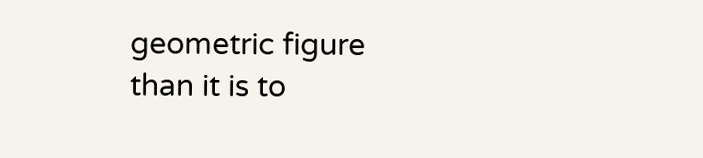geometric figure than it is to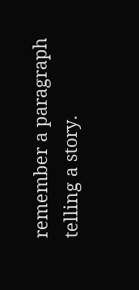remember a paragraph telling a story.